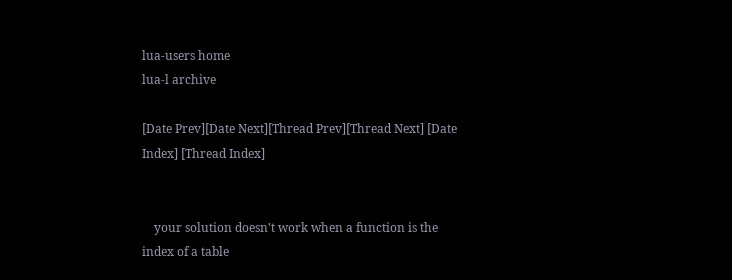lua-users home
lua-l archive

[Date Prev][Date Next][Thread Prev][Thread Next] [Date Index] [Thread Index]


    your solution doesn't work when a function is the index of a table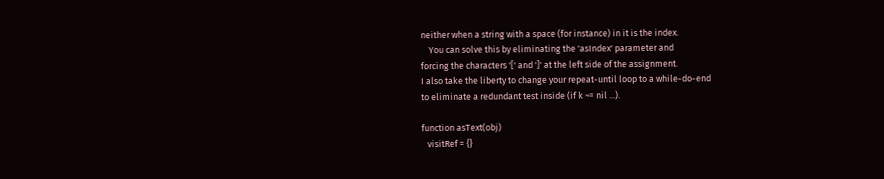neither when a string with a space (for instance) in it is the index.
    You can solve this by eliminating the 'asIndex' parameter and
forcing the characters '[' and ']' at the left side of the assignment.
I also take the liberty to change your repeat-until loop to a while-do-end
to eliminate a redundant test inside (if k ~= nil ...).

function asText(obj)
   visitRef = {}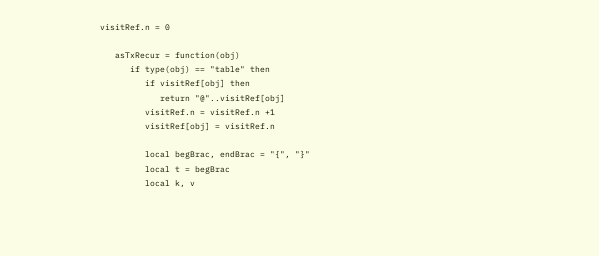visitRef.n = 0

   asTxRecur = function(obj)
      if type(obj) == "table" then
         if visitRef[obj] then
            return "@"..visitRef[obj]
         visitRef.n = visitRef.n +1
         visitRef[obj] = visitRef.n

         local begBrac, endBrac = "{", "}"
         local t = begBrac
         local k, v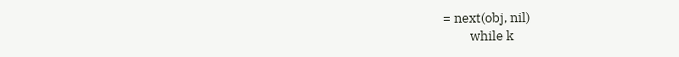= next(obj, nil)
         while k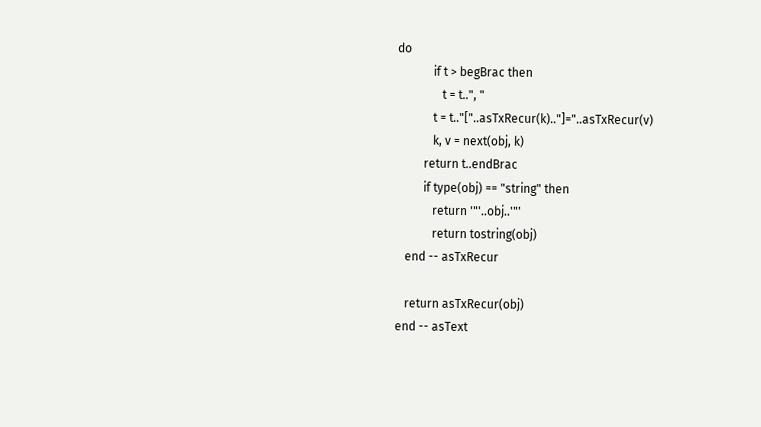do
            if t > begBrac then
               t = t..", "
            t = t.."["..asTxRecur(k).."]="..asTxRecur(v)
            k, v = next(obj, k)
         return t..endBrac
         if type(obj) == "string" then
            return '"'..obj..'"'
            return tostring(obj)
   end -- asTxRecur

   return asTxRecur(obj)
end -- asText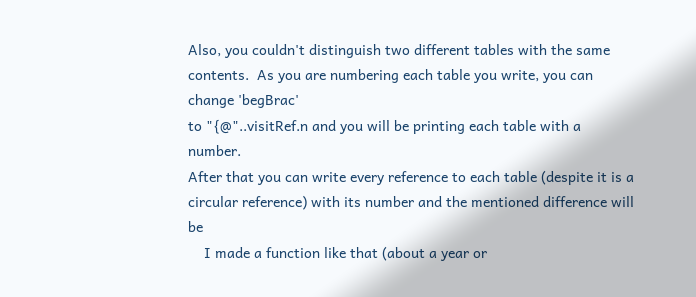Also, you couldn't distinguish two different tables with the same
contents.  As you are numbering each table you write, you can change 'begBrac'
to "{@"..visitRef.n and you will be printing each table with a number.
After that you can write every reference to each table (despite it is a
circular reference) with its number and the mentioned difference will be
    I made a function like that (about a year or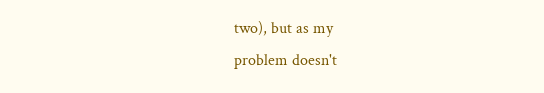two), but as my
problem doesn't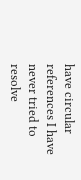have circular references I have never tried to resolve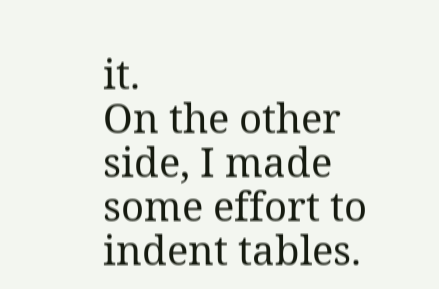it.
On the other side, I made some effort to indent tables.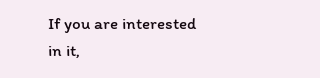If you are interested
in it,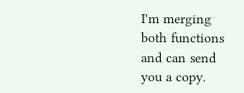I'm merging both functions and can send you a copy.